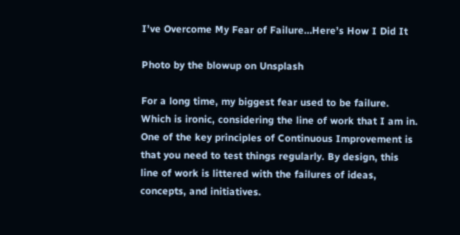I’ve Overcome My Fear of Failure…Here’s How I Did It

Photo by the blowup on Unsplash

For a long time, my biggest fear used to be failure. Which is ironic, considering the line of work that I am in. One of the key principles of Continuous Improvement is that you need to test things regularly. By design, this line of work is littered with the failures of ideas, concepts, and initiatives.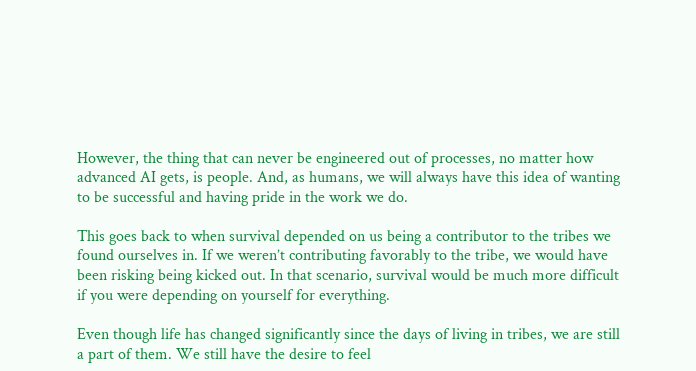However, the thing that can never be engineered out of processes, no matter how advanced AI gets, is people. And, as humans, we will always have this idea of wanting to be successful and having pride in the work we do.

This goes back to when survival depended on us being a contributor to the tribes we found ourselves in. If we weren’t contributing favorably to the tribe, we would have been risking being kicked out. In that scenario, survival would be much more difficult if you were depending on yourself for everything.

Even though life has changed significantly since the days of living in tribes, we are still a part of them. We still have the desire to feel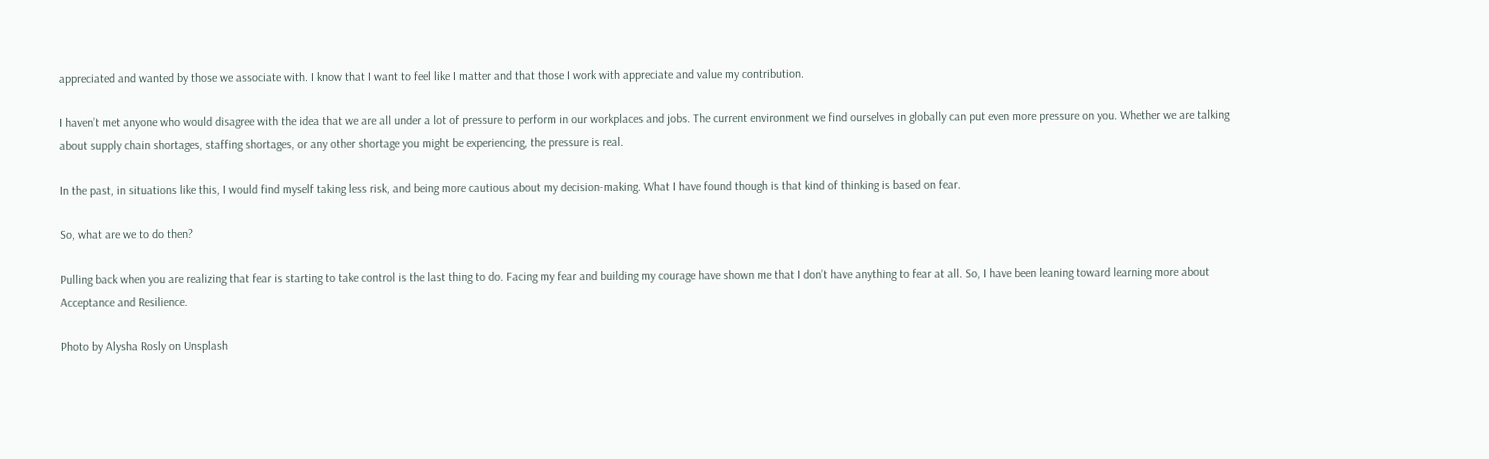appreciated and wanted by those we associate with. I know that I want to feel like I matter and that those I work with appreciate and value my contribution.

I haven’t met anyone who would disagree with the idea that we are all under a lot of pressure to perform in our workplaces and jobs. The current environment we find ourselves in globally can put even more pressure on you. Whether we are talking about supply chain shortages, staffing shortages, or any other shortage you might be experiencing, the pressure is real.

In the past, in situations like this, I would find myself taking less risk, and being more cautious about my decision-making. What I have found though is that kind of thinking is based on fear.

So, what are we to do then?

Pulling back when you are realizing that fear is starting to take control is the last thing to do. Facing my fear and building my courage have shown me that I don’t have anything to fear at all. So, I have been leaning toward learning more about Acceptance and Resilience.

Photo by Alysha Rosly on Unsplash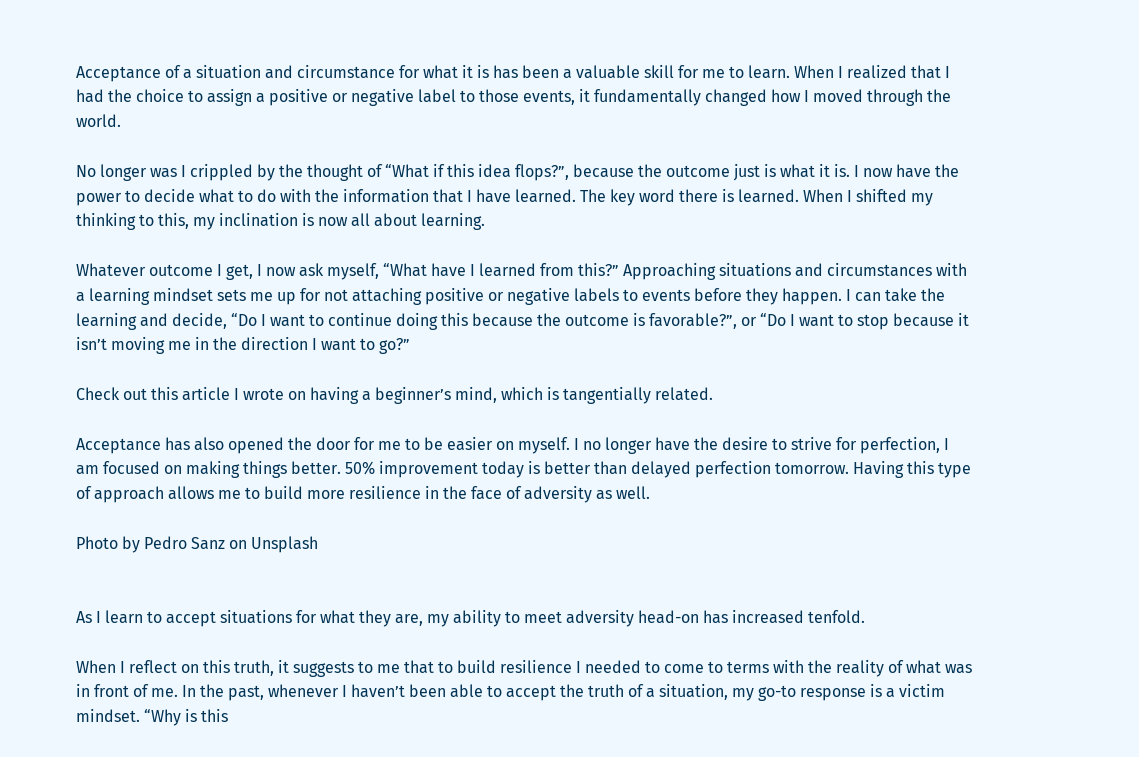Acceptance of a situation and circumstance for what it is has been a valuable skill for me to learn. When I realized that I had the choice to assign a positive or negative label to those events, it fundamentally changed how I moved through the world.

No longer was I crippled by the thought of “What if this idea flops?”, because the outcome just is what it is. I now have the power to decide what to do with the information that I have learned. The key word there is learned. When I shifted my thinking to this, my inclination is now all about learning.

Whatever outcome I get, I now ask myself, “What have I learned from this?” Approaching situations and circumstances with a learning mindset sets me up for not attaching positive or negative labels to events before they happen. I can take the learning and decide, “Do I want to continue doing this because the outcome is favorable?”, or “Do I want to stop because it isn’t moving me in the direction I want to go?”

Check out this article I wrote on having a beginner’s mind, which is tangentially related.

Acceptance has also opened the door for me to be easier on myself. I no longer have the desire to strive for perfection, I am focused on making things better. 50% improvement today is better than delayed perfection tomorrow. Having this type of approach allows me to build more resilience in the face of adversity as well.

Photo by Pedro Sanz on Unsplash


As I learn to accept situations for what they are, my ability to meet adversity head-on has increased tenfold.

When I reflect on this truth, it suggests to me that to build resilience I needed to come to terms with the reality of what was in front of me. In the past, whenever I haven’t been able to accept the truth of a situation, my go-to response is a victim mindset. “Why is this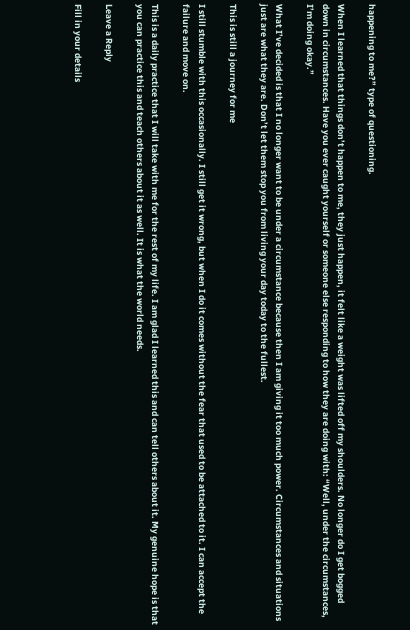happening to me?” type of questioning.

When I learned that things don’t happen to me, they just happen, it felt like a weight was lifted off my shoulders. No longer do I get bogged down in circumstances. Have you ever caught yourself or someone else responding to how they are doing with: “Well, under the circumstances, I’m doing okay.”

What I’ve decided is that I no longer want to be under a circumstance because then I am giving it too much power. Circumstances and situations just are what they are. Don’t let them stop you from living your day today to the fullest.

This is still a journey for me

I still stumble with this occasionally. I still get it wrong, but when I do it comes without the fear that used to be attached to it. I can accept the failure and move on.

This is a daily practice that I will take with me for the rest of my life. I am glad I learned this and can tell others about it. My genuine hope is that you can practice this and teach others about it as well. It is what the world needs.

Leave a Reply

Fill in your details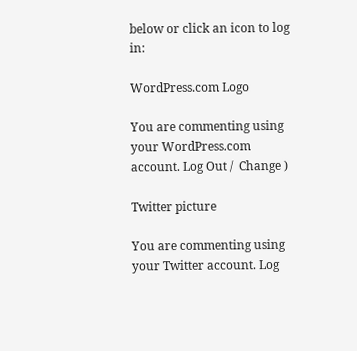below or click an icon to log in:

WordPress.com Logo

You are commenting using your WordPress.com account. Log Out /  Change )

Twitter picture

You are commenting using your Twitter account. Log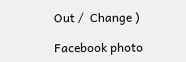Out /  Change )

Facebook photo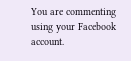You are commenting using your Facebook account.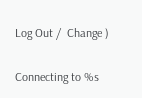Log Out /  Change )

Connecting to %s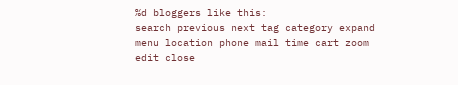%d bloggers like this:
search previous next tag category expand menu location phone mail time cart zoom edit close